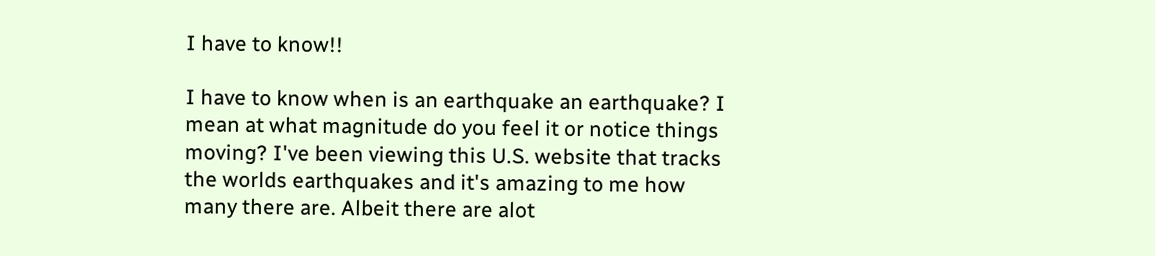I have to know!!

I have to know when is an earthquake an earthquake? I mean at what magnitude do you feel it or notice things moving? I've been viewing this U.S. website that tracks the worlds earthquakes and it's amazing to me how many there are. Albeit there are alot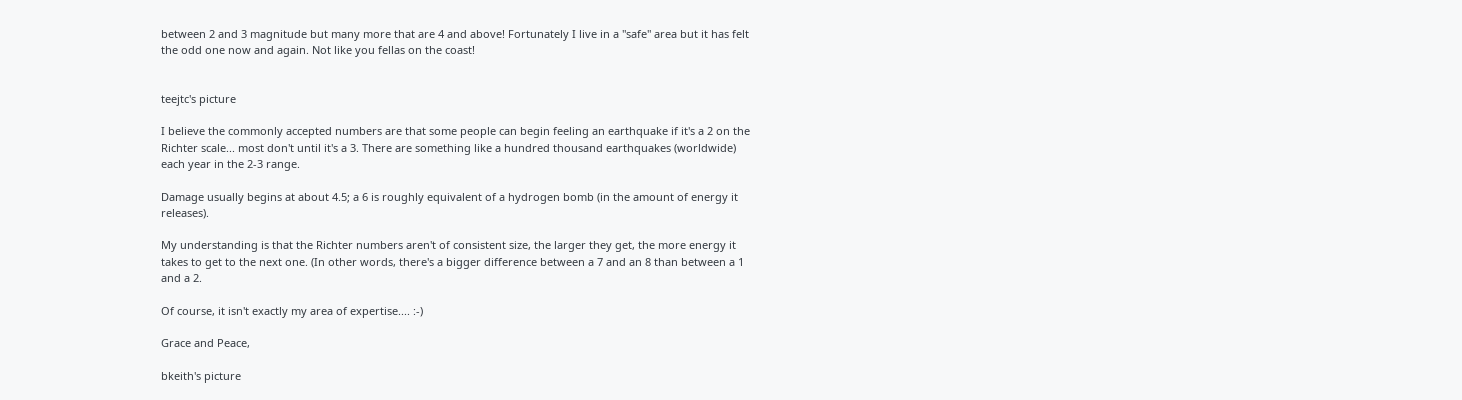between 2 and 3 magnitude but many more that are 4 and above! Fortunately I live in a "safe" area but it has felt the odd one now and again. Not like you fellas on the coast!


teejtc's picture

I believe the commonly accepted numbers are that some people can begin feeling an earthquake if it's a 2 on the Richter scale... most don't until it's a 3. There are something like a hundred thousand earthquakes (worldwide) each year in the 2-3 range.

Damage usually begins at about 4.5; a 6 is roughly equivalent of a hydrogen bomb (in the amount of energy it releases).

My understanding is that the Richter numbers aren't of consistent size, the larger they get, the more energy it takes to get to the next one. (In other words, there's a bigger difference between a 7 and an 8 than between a 1 and a 2.

Of course, it isn't exactly my area of expertise.... :-)

Grace and Peace,

bkeith's picture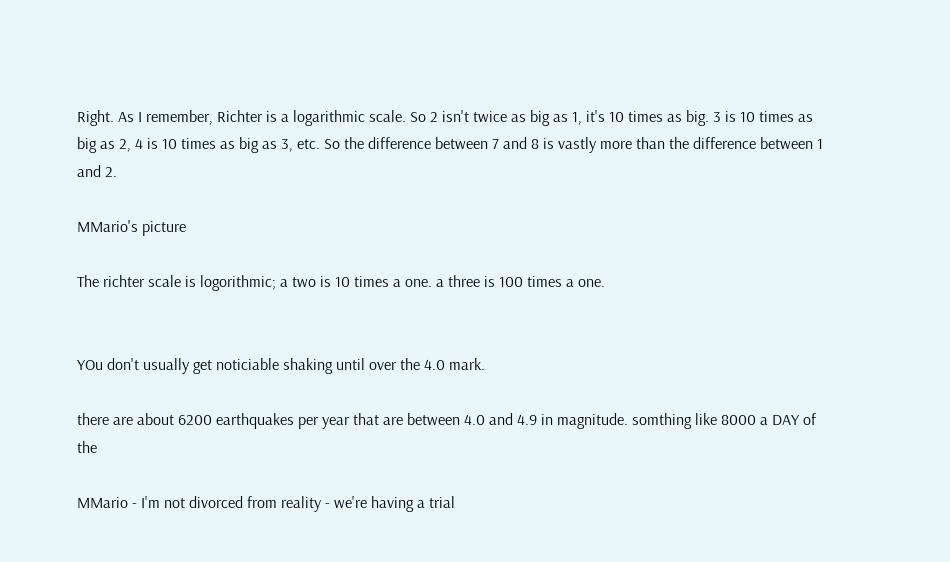Right. As I remember, Richter is a logarithmic scale. So 2 isn't twice as big as 1, it's 10 times as big. 3 is 10 times as big as 2, 4 is 10 times as big as 3, etc. So the difference between 7 and 8 is vastly more than the difference between 1 and 2.

MMario's picture

The richter scale is logorithmic; a two is 10 times a one. a three is 100 times a one.


YOu don't usually get noticiable shaking until over the 4.0 mark.

there are about 6200 earthquakes per year that are between 4.0 and 4.9 in magnitude. somthing like 8000 a DAY of the

MMario - I'm not divorced from reality - we're having a trial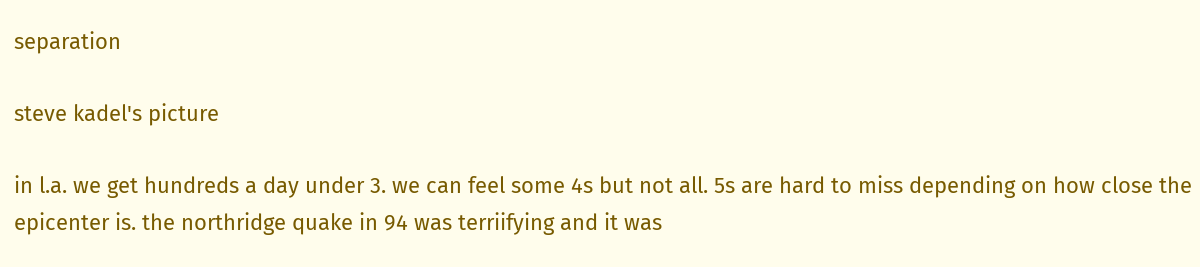separation

steve kadel's picture

in l.a. we get hundreds a day under 3. we can feel some 4s but not all. 5s are hard to miss depending on how close the epicenter is. the northridge quake in 94 was terriifying and it was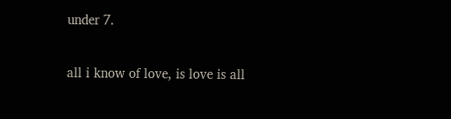under 7.

all i know of love, is love is all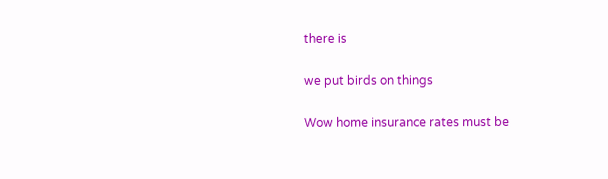there is

we put birds on things

Wow home insurance rates must be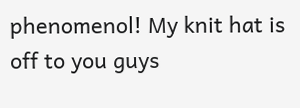phenomenol! My knit hat is off to you guys